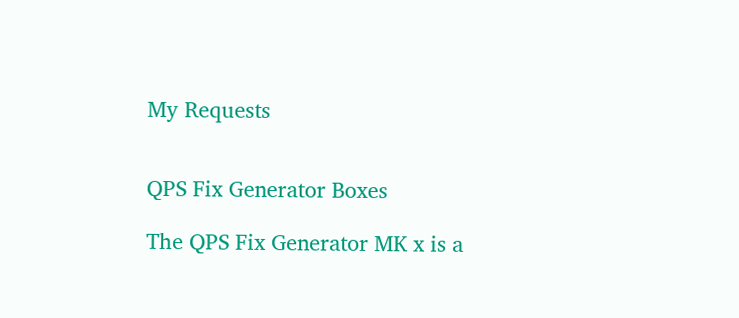My Requests


QPS Fix Generator Boxes

The QPS Fix Generator MK x is a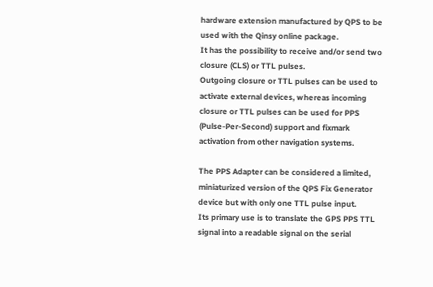hardware extension manufactured by QPS to be used with the Qinsy online package.
It has the possibility to receive and/or send two closure (CLS) or TTL pulses.
Outgoing closure or TTL pulses can be used to activate external devices, whereas incoming closure or TTL pulses can be used for PPS (Pulse-Per-Second) support and fixmark activation from other navigation systems.

The PPS Adapter can be considered a limited, miniaturized version of the QPS Fix Generator device but with only one TTL pulse input.
Its primary use is to translate the GPS PPS TTL signal into a readable signal on the serial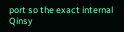port so the exact internal Qinsy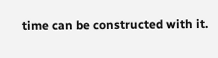time can be constructed with it.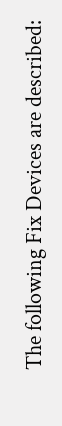The following Fix Devices are described: